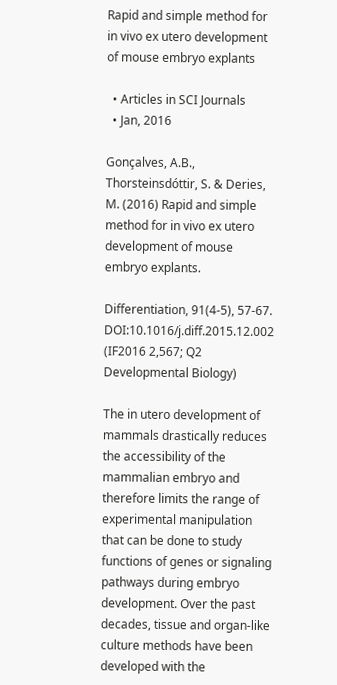Rapid and simple method for in vivo ex utero development of mouse embryo explants

  • Articles in SCI Journals
  • Jan, 2016

Gonçalves, A.B., Thorsteinsdóttir, S. & Deries, M. (2016) Rapid and simple method for in vivo ex utero development of mouse embryo explants.

Differentiation, 91(4-5), 57-67. DOI:10.1016/j.diff.2015.12.002 (IF2016 2,567; Q2 Developmental Biology)

The in utero development of mammals drastically reduces the accessibility of the mammalian embryo and therefore limits the range of experimental manipulation that can be done to study functions of genes or signaling pathways during embryo development. Over the past decades, tissue and organ-like culture methods have been developed with the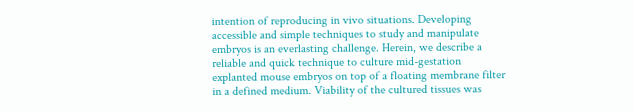intention of reproducing in vivo situations. Developing accessible and simple techniques to study and manipulate embryos is an everlasting challenge. Herein, we describe a reliable and quick technique to culture mid-gestation explanted mouse embryos on top of a floating membrane filter in a defined medium. Viability of the cultured tissues was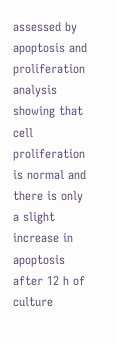assessed by apoptosis and proliferation analysis showing that cell proliferation is normal and there is only a slight increase in apoptosis after 12 h of culture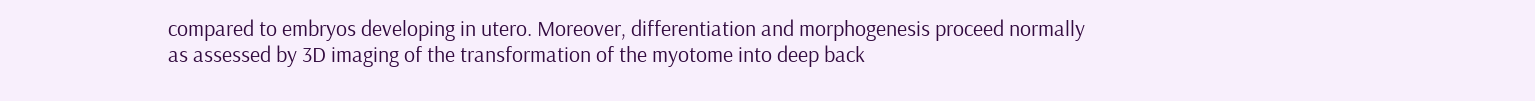compared to embryos developing in utero. Moreover, differentiation and morphogenesis proceed normally as assessed by 3D imaging of the transformation of the myotome into deep back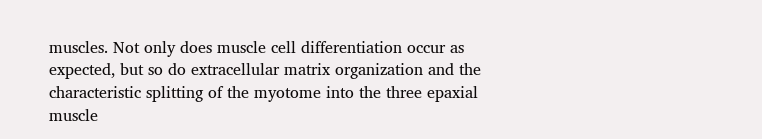muscles. Not only does muscle cell differentiation occur as expected, but so do extracellular matrix organization and the characteristic splitting of the myotome into the three epaxial muscle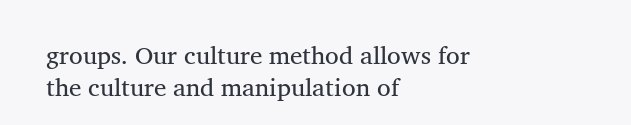groups. Our culture method allows for the culture and manipulation of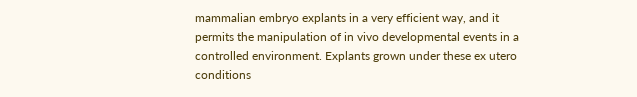mammalian embryo explants in a very efficient way, and it permits the manipulation of in vivo developmental events in a controlled environment. Explants grown under these ex utero conditions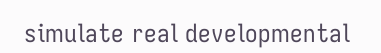simulate real developmental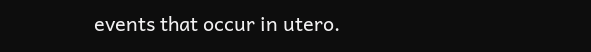events that occur in utero.